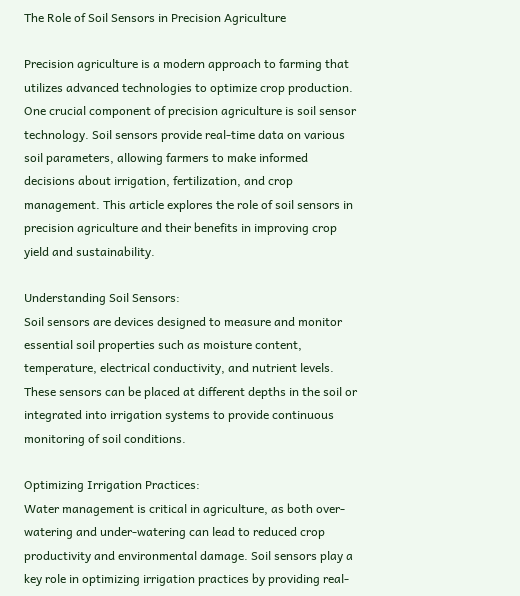The Role of Soil Sensors in Precision Agriculture

Precision agriculture is a modern approach to farming that utilizes advanced technologies to optimize crop production. One crucial component of precision agriculture is soil sensor technology. Soil sensors provide real-time data on various soil parameters, allowing farmers to make informed decisions about irrigation, fertilization, and crop management. This article explores the role of soil sensors in precision agriculture and their benefits in improving crop yield and sustainability.

Understanding Soil Sensors:
Soil sensors are devices designed to measure and monitor essential soil properties such as moisture content, temperature, electrical conductivity, and nutrient levels. These sensors can be placed at different depths in the soil or integrated into irrigation systems to provide continuous monitoring of soil conditions.

Optimizing Irrigation Practices:
Water management is critical in agriculture, as both over-watering and under-watering can lead to reduced crop productivity and environmental damage. Soil sensors play a key role in optimizing irrigation practices by providing real-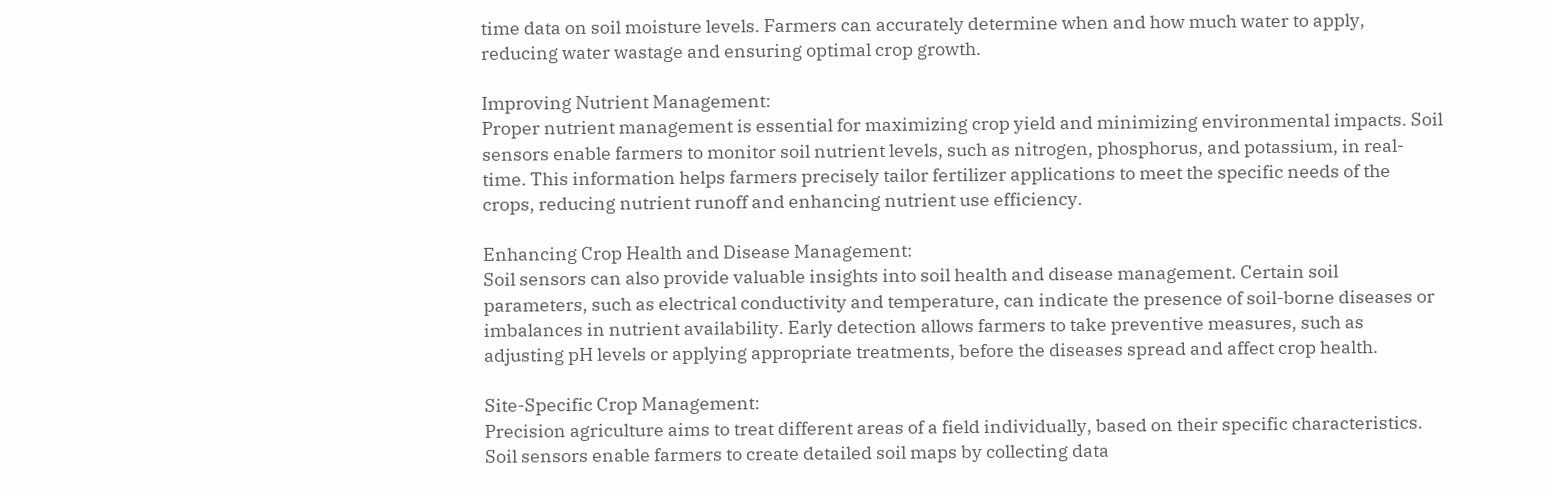time data on soil moisture levels. Farmers can accurately determine when and how much water to apply, reducing water wastage and ensuring optimal crop growth.

Improving Nutrient Management:
Proper nutrient management is essential for maximizing crop yield and minimizing environmental impacts. Soil sensors enable farmers to monitor soil nutrient levels, such as nitrogen, phosphorus, and potassium, in real-time. This information helps farmers precisely tailor fertilizer applications to meet the specific needs of the crops, reducing nutrient runoff and enhancing nutrient use efficiency.

Enhancing Crop Health and Disease Management:
Soil sensors can also provide valuable insights into soil health and disease management. Certain soil parameters, such as electrical conductivity and temperature, can indicate the presence of soil-borne diseases or imbalances in nutrient availability. Early detection allows farmers to take preventive measures, such as adjusting pH levels or applying appropriate treatments, before the diseases spread and affect crop health.

Site-Specific Crop Management:
Precision agriculture aims to treat different areas of a field individually, based on their specific characteristics. Soil sensors enable farmers to create detailed soil maps by collecting data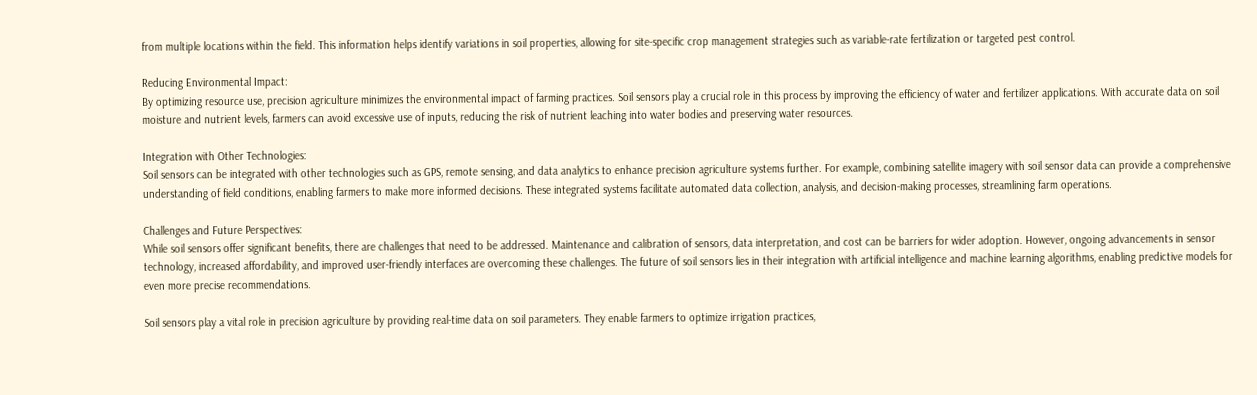from multiple locations within the field. This information helps identify variations in soil properties, allowing for site-specific crop management strategies such as variable-rate fertilization or targeted pest control.

Reducing Environmental Impact:
By optimizing resource use, precision agriculture minimizes the environmental impact of farming practices. Soil sensors play a crucial role in this process by improving the efficiency of water and fertilizer applications. With accurate data on soil moisture and nutrient levels, farmers can avoid excessive use of inputs, reducing the risk of nutrient leaching into water bodies and preserving water resources.

Integration with Other Technologies:
Soil sensors can be integrated with other technologies such as GPS, remote sensing, and data analytics to enhance precision agriculture systems further. For example, combining satellite imagery with soil sensor data can provide a comprehensive understanding of field conditions, enabling farmers to make more informed decisions. These integrated systems facilitate automated data collection, analysis, and decision-making processes, streamlining farm operations.

Challenges and Future Perspectives:
While soil sensors offer significant benefits, there are challenges that need to be addressed. Maintenance and calibration of sensors, data interpretation, and cost can be barriers for wider adoption. However, ongoing advancements in sensor technology, increased affordability, and improved user-friendly interfaces are overcoming these challenges. The future of soil sensors lies in their integration with artificial intelligence and machine learning algorithms, enabling predictive models for even more precise recommendations.

Soil sensors play a vital role in precision agriculture by providing real-time data on soil parameters. They enable farmers to optimize irrigation practices,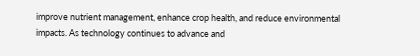improve nutrient management, enhance crop health, and reduce environmental impacts. As technology continues to advance and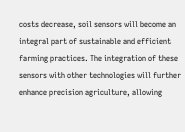costs decrease, soil sensors will become an integral part of sustainable and efficient farming practices. The integration of these sensors with other technologies will further enhance precision agriculture, allowing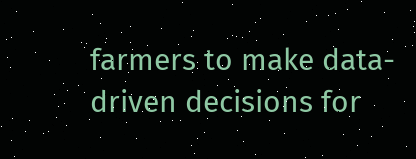farmers to make data-driven decisions for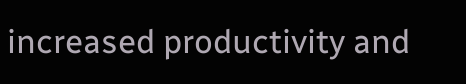increased productivity and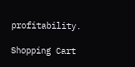profitability.

Shopping Cart